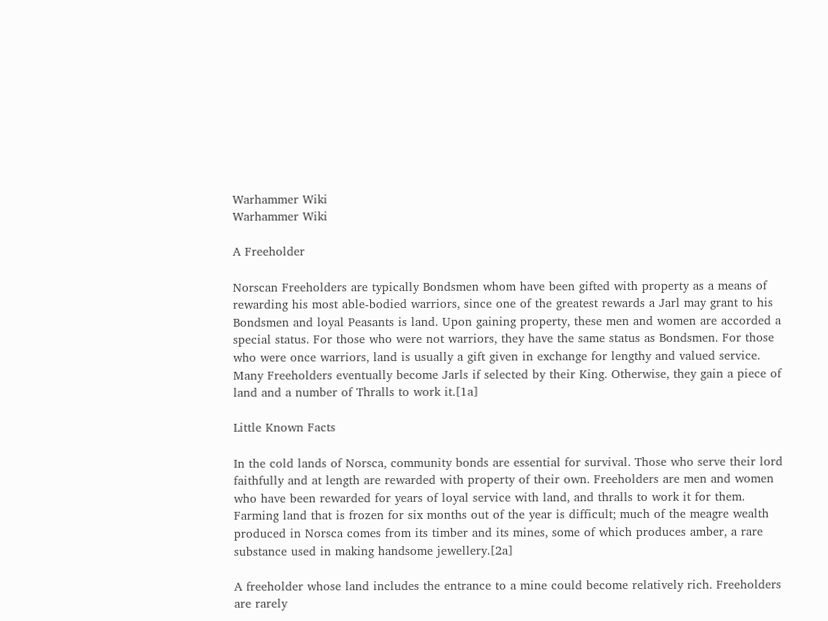Warhammer Wiki
Warhammer Wiki

A Freeholder

Norscan Freeholders are typically Bondsmen whom have been gifted with property as a means of rewarding his most able-bodied warriors, since one of the greatest rewards a Jarl may grant to his Bondsmen and loyal Peasants is land. Upon gaining property, these men and women are accorded a special status. For those who were not warriors, they have the same status as Bondsmen. For those who were once warriors, land is usually a gift given in exchange for lengthy and valued service. Many Freeholders eventually become Jarls if selected by their King. Otherwise, they gain a piece of land and a number of Thralls to work it.[1a]

Little Known Facts

In the cold lands of Norsca, community bonds are essential for survival. Those who serve their lord faithfully and at length are rewarded with property of their own. Freeholders are men and women who have been rewarded for years of loyal service with land, and thralls to work it for them. Farming land that is frozen for six months out of the year is difficult; much of the meagre wealth produced in Norsca comes from its timber and its mines, some of which produces amber, a rare substance used in making handsome jewellery.[2a]

A freeholder whose land includes the entrance to a mine could become relatively rich. Freeholders are rarely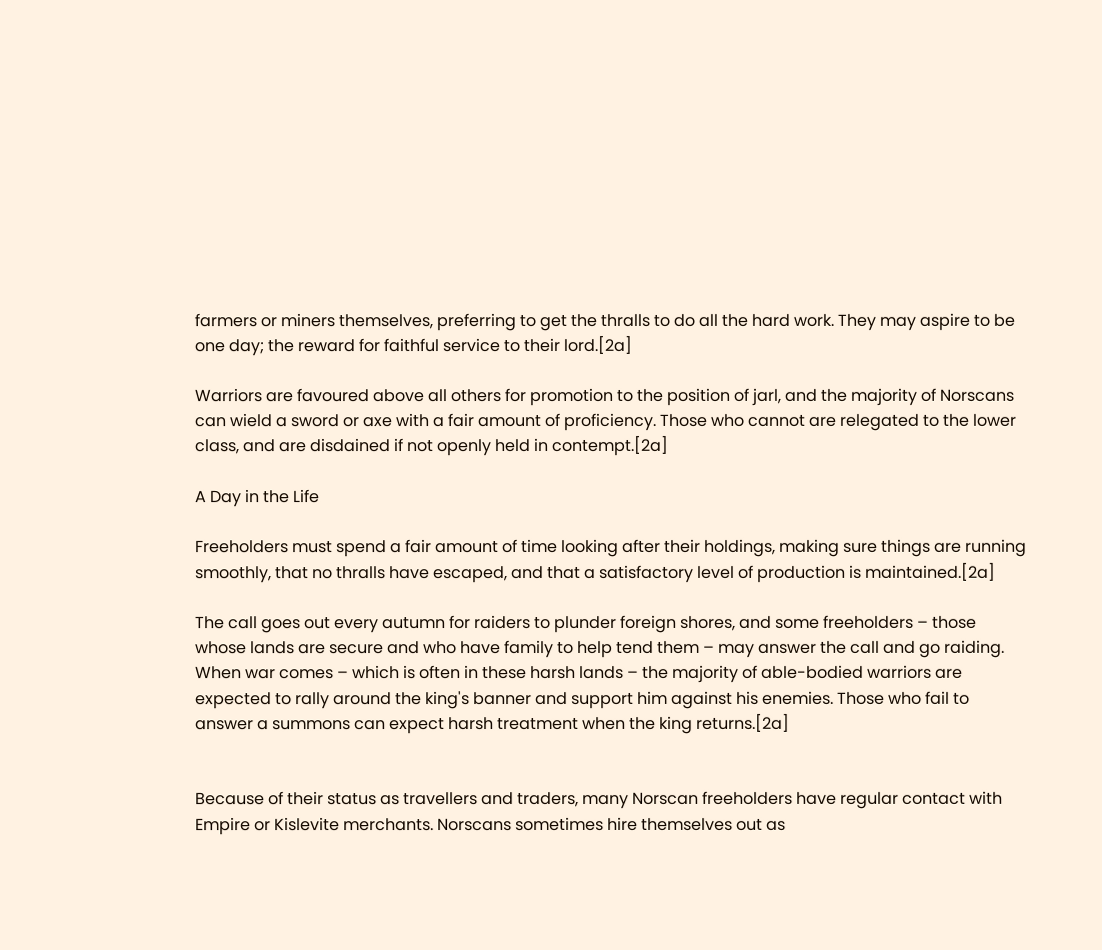farmers or miners themselves, preferring to get the thralls to do all the hard work. They may aspire to be one day; the reward for faithful service to their lord.[2a]

Warriors are favoured above all others for promotion to the position of jarl, and the majority of Norscans can wield a sword or axe with a fair amount of proficiency. Those who cannot are relegated to the lower class, and are disdained if not openly held in contempt.[2a]

A Day in the Life

Freeholders must spend a fair amount of time looking after their holdings, making sure things are running smoothly, that no thralls have escaped, and that a satisfactory level of production is maintained.[2a]

The call goes out every autumn for raiders to plunder foreign shores, and some freeholders – those whose lands are secure and who have family to help tend them – may answer the call and go raiding. When war comes – which is often in these harsh lands – the majority of able-bodied warriors are expected to rally around the king's banner and support him against his enemies. Those who fail to answer a summons can expect harsh treatment when the king returns.[2a]


Because of their status as travellers and traders, many Norscan freeholders have regular contact with Empire or Kislevite merchants. Norscans sometimes hire themselves out as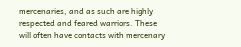mercenaries, and as such are highly respected and feared warriors. These will often have contacts with mercenary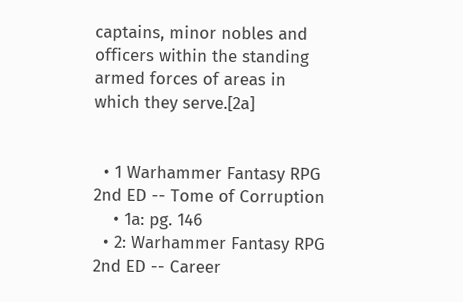captains, minor nobles and officers within the standing armed forces of areas in which they serve.[2a]


  • 1 Warhammer Fantasy RPG 2nd ED -- Tome of Corruption
    • 1a: pg. 146
  • 2: Warhammer Fantasy RPG 2nd ED -- Career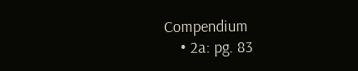Compendium
    • 2a: pg. 83